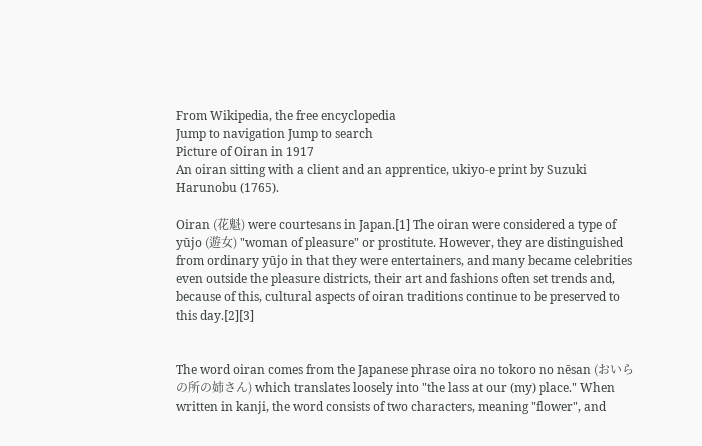From Wikipedia, the free encyclopedia
Jump to navigation Jump to search
Picture of Oiran in 1917
An oiran sitting with a client and an apprentice, ukiyo-e print by Suzuki Harunobu (1765).

Oiran (花魁) were courtesans in Japan.[1] The oiran were considered a type of yūjo (遊女) "woman of pleasure" or prostitute. However, they are distinguished from ordinary yūjo in that they were entertainers, and many became celebrities even outside the pleasure districts, their art and fashions often set trends and, because of this, cultural aspects of oiran traditions continue to be preserved to this day.[2][3]


The word oiran comes from the Japanese phrase oira no tokoro no nēsan (おいらの所の姉さん) which translates loosely into "the lass at our (my) place." When written in kanji, the word consists of two characters, meaning "flower", and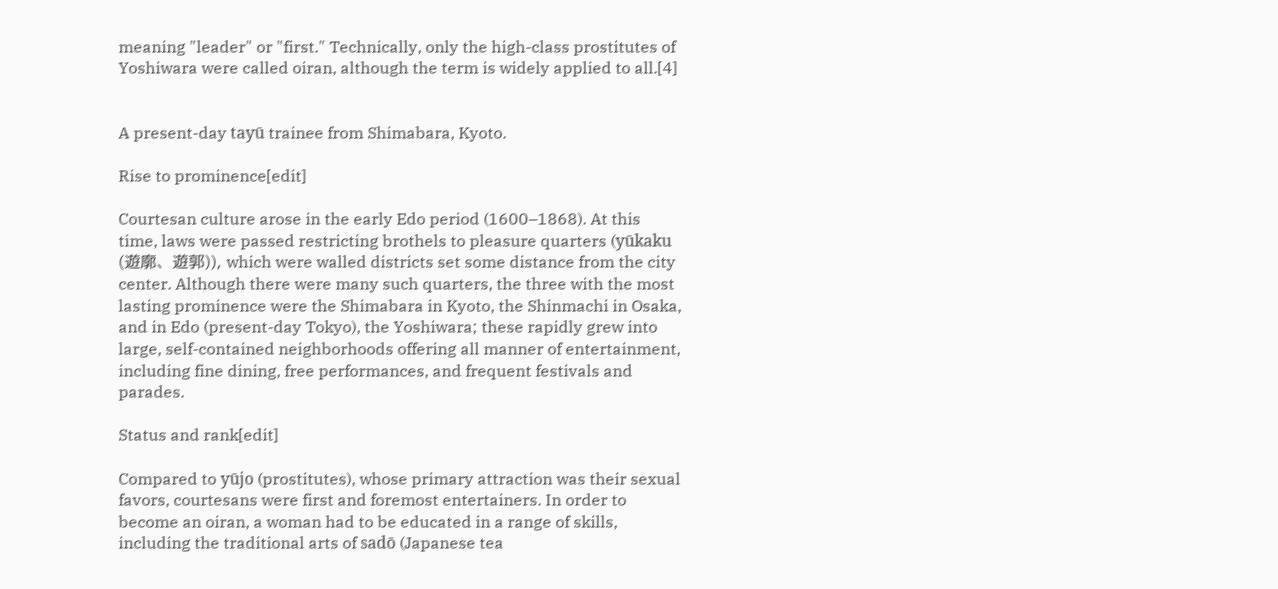meaning "leader" or "first." Technically, only the high-class prostitutes of Yoshiwara were called oiran, although the term is widely applied to all.[4]


A present-day tayū trainee from Shimabara, Kyoto.

Rise to prominence[edit]

Courtesan culture arose in the early Edo period (1600–1868). At this time, laws were passed restricting brothels to pleasure quarters (yūkaku (遊廓、遊郭)), which were walled districts set some distance from the city center. Although there were many such quarters, the three with the most lasting prominence were the Shimabara in Kyoto, the Shinmachi in Osaka, and in Edo (present-day Tokyo), the Yoshiwara; these rapidly grew into large, self-contained neighborhoods offering all manner of entertainment, including fine dining, free performances, and frequent festivals and parades.

Status and rank[edit]

Compared to yūjo (prostitutes), whose primary attraction was their sexual favors, courtesans were first and foremost entertainers. In order to become an oiran, a woman had to be educated in a range of skills, including the traditional arts of sadō (Japanese tea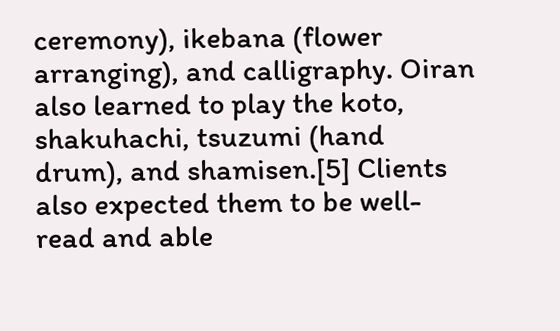ceremony), ikebana (flower arranging), and calligraphy. Oiran also learned to play the koto, shakuhachi, tsuzumi (hand drum), and shamisen.[5] Clients also expected them to be well-read and able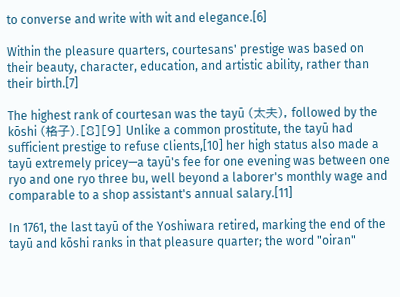to converse and write with wit and elegance.[6]

Within the pleasure quarters, courtesans' prestige was based on their beauty, character, education, and artistic ability, rather than their birth.[7]

The highest rank of courtesan was the tayū (太夫), followed by the kōshi (格子).[8][9] Unlike a common prostitute, the tayū had sufficient prestige to refuse clients,[10] her high status also made a tayū extremely pricey—a tayū's fee for one evening was between one ryo and one ryo three bu, well beyond a laborer's monthly wage and comparable to a shop assistant's annual salary.[11]

In 1761, the last tayū of the Yoshiwara retired, marking the end of the tayū and kōshi ranks in that pleasure quarter; the word "oiran"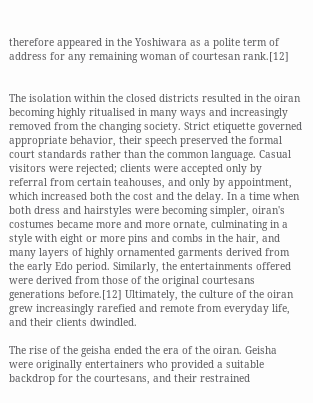therefore appeared in the Yoshiwara as a polite term of address for any remaining woman of courtesan rank.[12]


The isolation within the closed districts resulted in the oiran becoming highly ritualised in many ways and increasingly removed from the changing society. Strict etiquette governed appropriate behavior, their speech preserved the formal court standards rather than the common language. Casual visitors were rejected; clients were accepted only by referral from certain teahouses, and only by appointment, which increased both the cost and the delay. In a time when both dress and hairstyles were becoming simpler, oiran's costumes became more and more ornate, culminating in a style with eight or more pins and combs in the hair, and many layers of highly ornamented garments derived from the early Edo period. Similarly, the entertainments offered were derived from those of the original courtesans generations before.[12] Ultimately, the culture of the oiran grew increasingly rarefied and remote from everyday life, and their clients dwindled.

The rise of the geisha ended the era of the oiran. Geisha were originally entertainers who provided a suitable backdrop for the courtesans, and their restrained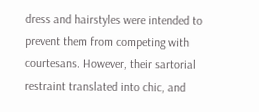dress and hairstyles were intended to prevent them from competing with courtesans. However, their sartorial restraint translated into chic, and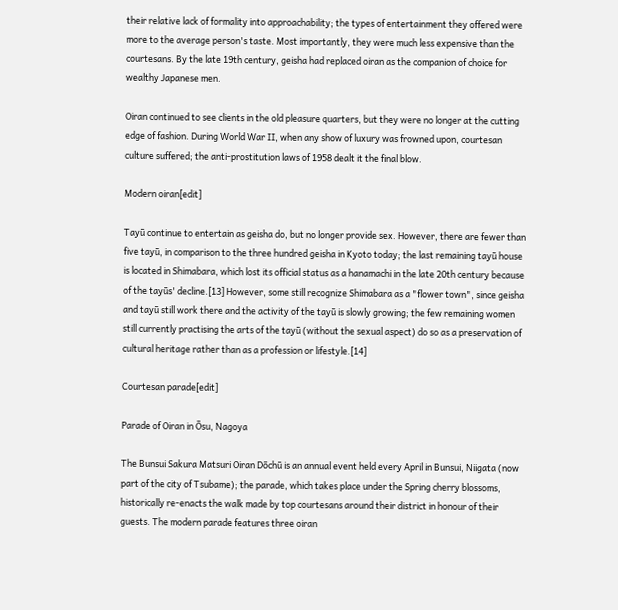their relative lack of formality into approachability; the types of entertainment they offered were more to the average person's taste. Most importantly, they were much less expensive than the courtesans. By the late 19th century, geisha had replaced oiran as the companion of choice for wealthy Japanese men.

Oiran continued to see clients in the old pleasure quarters, but they were no longer at the cutting edge of fashion. During World War II, when any show of luxury was frowned upon, courtesan culture suffered; the anti-prostitution laws of 1958 dealt it the final blow.

Modern oiran[edit]

Tayū continue to entertain as geisha do, but no longer provide sex. However, there are fewer than five tayū, in comparison to the three hundred geisha in Kyoto today; the last remaining tayū house is located in Shimabara, which lost its official status as a hanamachi in the late 20th century because of the tayūs' decline.[13] However, some still recognize Shimabara as a "flower town", since geisha and tayū still work there and the activity of the tayū is slowly growing; the few remaining women still currently practising the arts of the tayū (without the sexual aspect) do so as a preservation of cultural heritage rather than as a profession or lifestyle.[14]

Courtesan parade[edit]

Parade of Oiran in Ōsu, Nagoya

The Bunsui Sakura Matsuri Oiran Dōchū is an annual event held every April in Bunsui, Niigata (now part of the city of Tsubame); the parade, which takes place under the Spring cherry blossoms, historically re-enacts the walk made by top courtesans around their district in honour of their guests. The modern parade features three oiran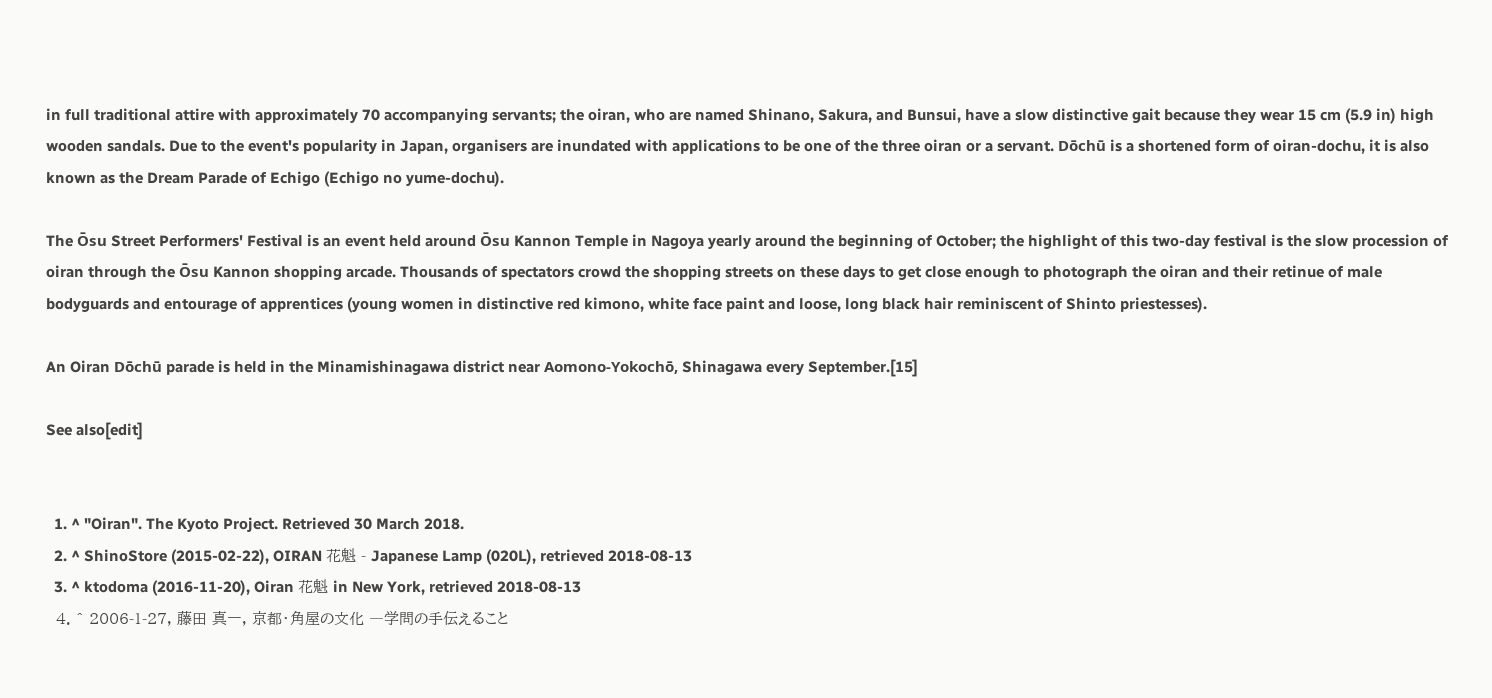in full traditional attire with approximately 70 accompanying servants; the oiran, who are named Shinano, Sakura, and Bunsui, have a slow distinctive gait because they wear 15 cm (5.9 in) high wooden sandals. Due to the event's popularity in Japan, organisers are inundated with applications to be one of the three oiran or a servant. Dōchū is a shortened form of oiran-dochu, it is also known as the Dream Parade of Echigo (Echigo no yume-dochu).

The Ōsu Street Performers' Festival is an event held around Ōsu Kannon Temple in Nagoya yearly around the beginning of October; the highlight of this two-day festival is the slow procession of oiran through the Ōsu Kannon shopping arcade. Thousands of spectators crowd the shopping streets on these days to get close enough to photograph the oiran and their retinue of male bodyguards and entourage of apprentices (young women in distinctive red kimono, white face paint and loose, long black hair reminiscent of Shinto priestesses).

An Oiran Dōchū parade is held in the Minamishinagawa district near Aomono-Yokochō, Shinagawa every September.[15]

See also[edit]


  1. ^ "Oiran". The Kyoto Project. Retrieved 30 March 2018.
  2. ^ ShinoStore (2015-02-22), OIRAN 花魁 - Japanese Lamp (020L), retrieved 2018-08-13
  3. ^ ktodoma (2016-11-20), Oiran 花魁 in New York, retrieved 2018-08-13
  4. ^ 2006-1-27, 藤田 真一, 京都・角屋の文化 ―学問の手伝えること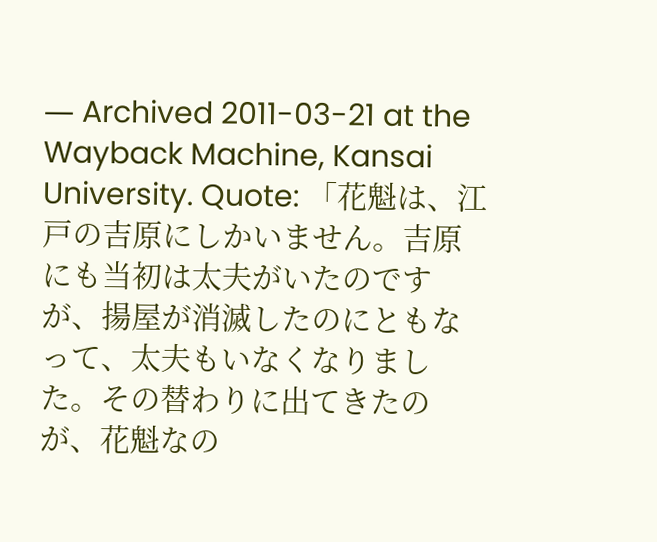― Archived 2011-03-21 at the Wayback Machine, Kansai University. Quote: 「花魁は、江戸の吉原にしかいません。吉原にも当初は太夫がいたのですが、揚屋が消滅したのにともなって、太夫もいなくなりました。その替わりに出てきたのが、花魁なの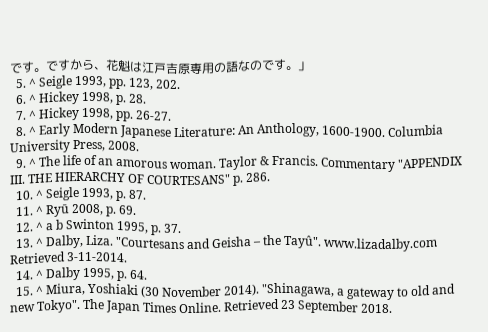です。ですから、花魁は江戸吉原専用の語なのです。」
  5. ^ Seigle 1993, pp. 123, 202.
  6. ^ Hickey 1998, p. 28.
  7. ^ Hickey 1998, pp. 26-27.
  8. ^ Early Modern Japanese Literature: An Anthology, 1600-1900. Columbia University Press, 2008.
  9. ^ The life of an amorous woman. Taylor & Francis. Commentary "APPENDIX III. THE HIERARCHY OF COURTESANS" p. 286.
  10. ^ Seigle 1993, p. 87.
  11. ^ Ryū 2008, p. 69.
  12. ^ a b Swinton 1995, p. 37.
  13. ^ Dalby, Liza. "Courtesans and Geisha – the Tayû". www.lizadalby.com Retrieved 3-11-2014.
  14. ^ Dalby 1995, p. 64.
  15. ^ Miura, Yoshiaki (30 November 2014). "Shinagawa, a gateway to old and new Tokyo". The Japan Times Online. Retrieved 23 September 2018.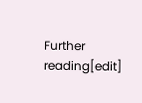Further reading[edit]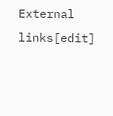External links[edit]